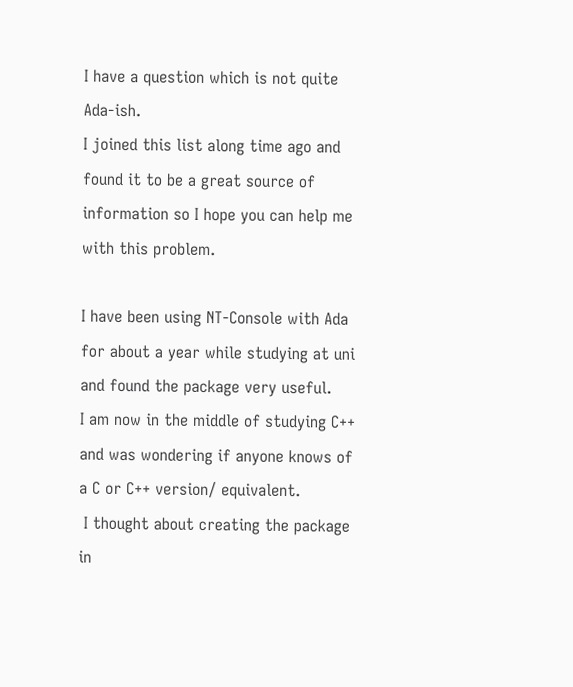I have a question which is not quite Ada-ish.
I joined this list along time ago and found it to be a great source of information so I hope you can help me with this problem.

I have been using NT-Console with Ada for about a year while studying at uni and found the package very useful.
I am now in the middle of studying C++ and was wondering if anyone knows of a C or C++ version/ equivalent.
 I thought about creating the package in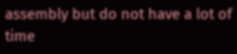assembly but do not have a lot of time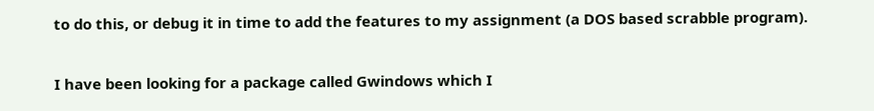to do this, or debug it in time to add the features to my assignment (a DOS based scrabble program).

I have been looking for a package called Gwindows which I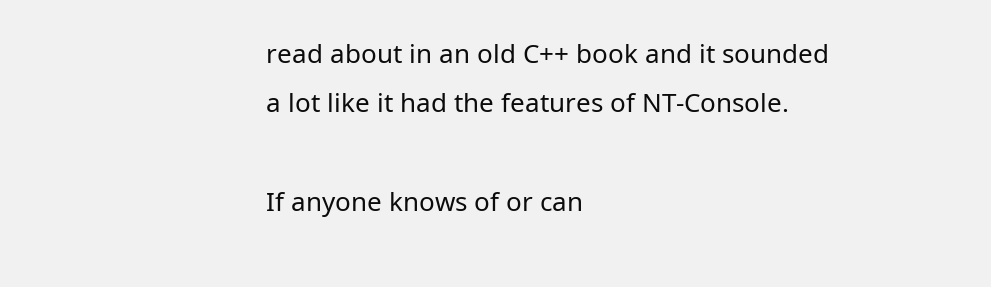read about in an old C++ book and it sounded a lot like it had the features of NT-Console.

If anyone knows of or can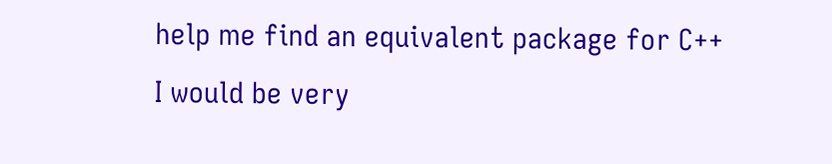help me find an equivalent package for C++ I would be very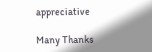appreciative

Many Thanks